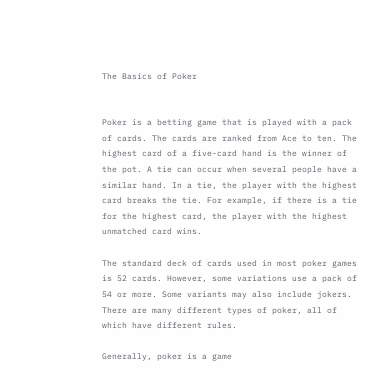The Basics of Poker


Poker is a betting game that is played with a pack of cards. The cards are ranked from Ace to ten. The highest card of a five-card hand is the winner of the pot. A tie can occur when several people have a similar hand. In a tie, the player with the highest card breaks the tie. For example, if there is a tie for the highest card, the player with the highest unmatched card wins.

The standard deck of cards used in most poker games is 52 cards. However, some variations use a pack of 54 or more. Some variants may also include jokers. There are many different types of poker, all of which have different rules.

Generally, poker is a game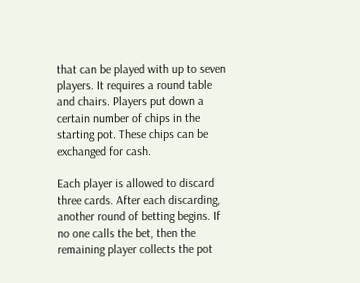that can be played with up to seven players. It requires a round table and chairs. Players put down a certain number of chips in the starting pot. These chips can be exchanged for cash.

Each player is allowed to discard three cards. After each discarding, another round of betting begins. If no one calls the bet, then the remaining player collects the pot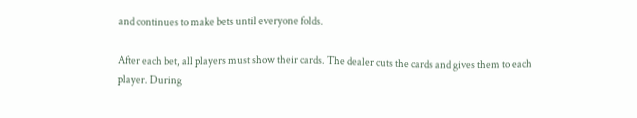and continues to make bets until everyone folds.

After each bet, all players must show their cards. The dealer cuts the cards and gives them to each player. During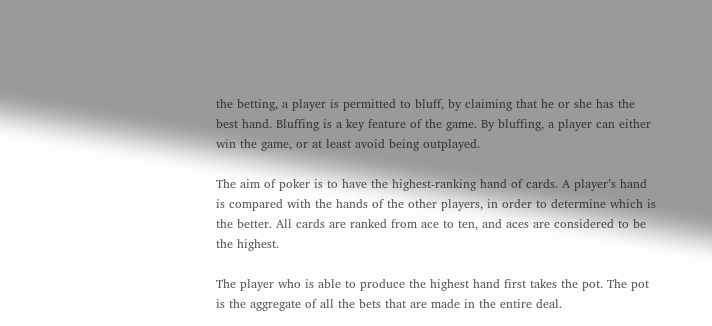the betting, a player is permitted to bluff, by claiming that he or she has the best hand. Bluffing is a key feature of the game. By bluffing, a player can either win the game, or at least avoid being outplayed.

The aim of poker is to have the highest-ranking hand of cards. A player’s hand is compared with the hands of the other players, in order to determine which is the better. All cards are ranked from ace to ten, and aces are considered to be the highest.

The player who is able to produce the highest hand first takes the pot. The pot is the aggregate of all the bets that are made in the entire deal.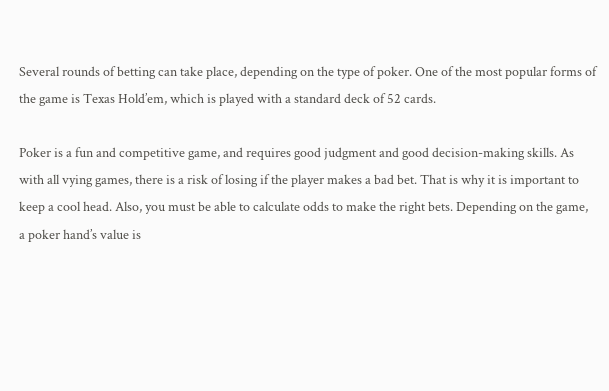Several rounds of betting can take place, depending on the type of poker. One of the most popular forms of the game is Texas Hold’em, which is played with a standard deck of 52 cards.

Poker is a fun and competitive game, and requires good judgment and good decision-making skills. As with all vying games, there is a risk of losing if the player makes a bad bet. That is why it is important to keep a cool head. Also, you must be able to calculate odds to make the right bets. Depending on the game, a poker hand’s value is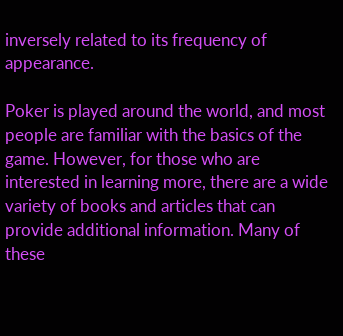inversely related to its frequency of appearance.

Poker is played around the world, and most people are familiar with the basics of the game. However, for those who are interested in learning more, there are a wide variety of books and articles that can provide additional information. Many of these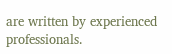are written by experienced professionals.